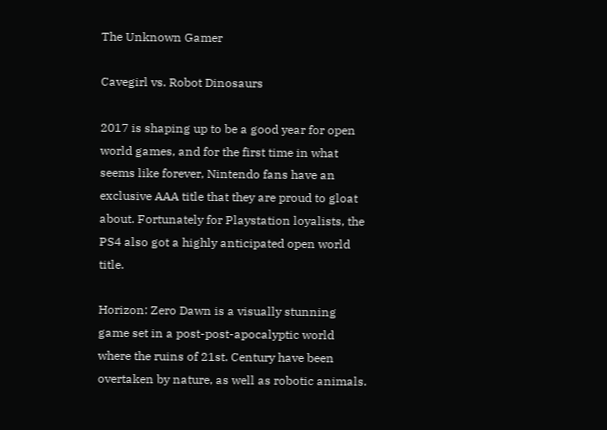The Unknown Gamer

Cavegirl vs. Robot Dinosaurs

2017 is shaping up to be a good year for open world games, and for the first time in what seems like forever, Nintendo fans have an exclusive AAA title that they are proud to gloat about. Fortunately for Playstation loyalists, the PS4 also got a highly anticipated open world title.

Horizon: Zero Dawn is a visually stunning game set in a post-post-apocalyptic world where the ruins of 21st. Century have been overtaken by nature, as well as robotic animals.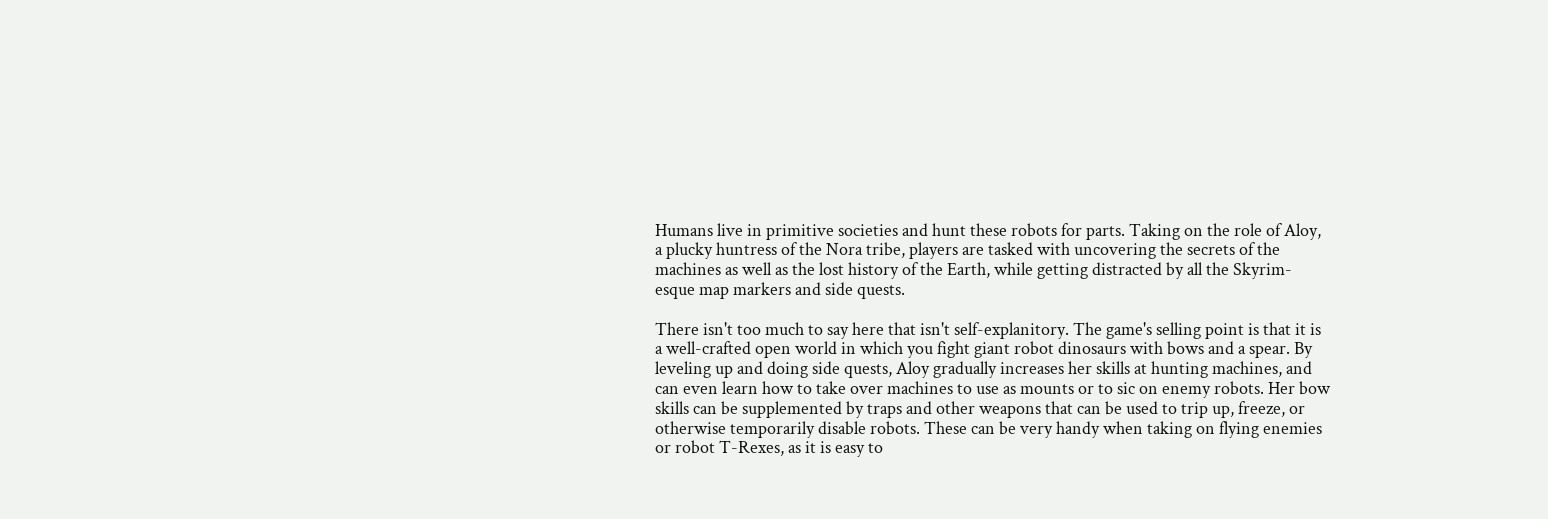Humans live in primitive societies and hunt these robots for parts. Taking on the role of Aloy, a plucky huntress of the Nora tribe, players are tasked with uncovering the secrets of the machines as well as the lost history of the Earth, while getting distracted by all the Skyrim-esque map markers and side quests.

There isn't too much to say here that isn't self-explanitory. The game's selling point is that it is a well-crafted open world in which you fight giant robot dinosaurs with bows and a spear. By leveling up and doing side quests, Aloy gradually increases her skills at hunting machines, and can even learn how to take over machines to use as mounts or to sic on enemy robots. Her bow skills can be supplemented by traps and other weapons that can be used to trip up, freeze, or otherwise temporarily disable robots. These can be very handy when taking on flying enemies or robot T-Rexes, as it is easy to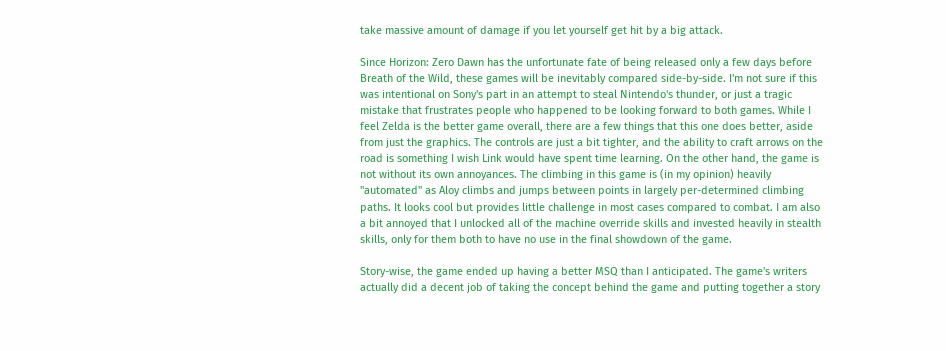take massive amount of damage if you let yourself get hit by a big attack.

Since Horizon: Zero Dawn has the unfortunate fate of being released only a few days before Breath of the Wild, these games will be inevitably compared side-by-side. I'm not sure if this was intentional on Sony's part in an attempt to steal Nintendo's thunder, or just a tragic mistake that frustrates people who happened to be looking forward to both games. While I feel Zelda is the better game overall, there are a few things that this one does better, aside from just the graphics. The controls are just a bit tighter, and the ability to craft arrows on the road is something I wish Link would have spent time learning. On the other hand, the game is not without its own annoyances. The climbing in this game is (in my opinion) heavily "automated" as Aloy climbs and jumps between points in largely per-determined climbing paths. It looks cool but provides little challenge in most cases compared to combat. I am also a bit annoyed that I unlocked all of the machine override skills and invested heavily in stealth skills, only for them both to have no use in the final showdown of the game.

Story-wise, the game ended up having a better MSQ than I anticipated. The game's writers actually did a decent job of taking the concept behind the game and putting together a story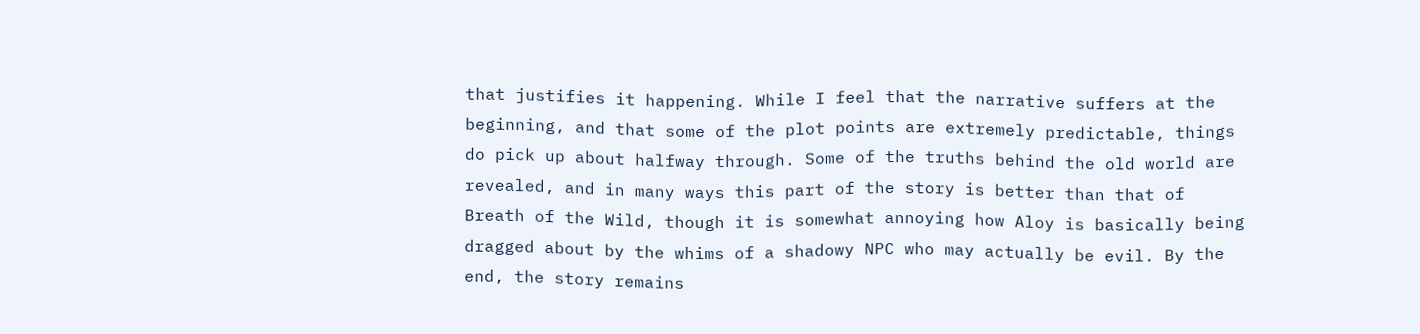that justifies it happening. While I feel that the narrative suffers at the beginning, and that some of the plot points are extremely predictable, things do pick up about halfway through. Some of the truths behind the old world are revealed, and in many ways this part of the story is better than that of Breath of the Wild, though it is somewhat annoying how Aloy is basically being dragged about by the whims of a shadowy NPC who may actually be evil. By the end, the story remains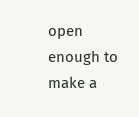open enough to make a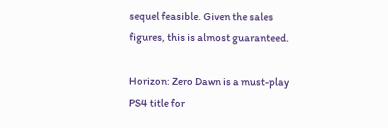sequel feasible. Given the sales figures, this is almost guaranteed.

Horizon: Zero Dawn is a must-play PS4 title for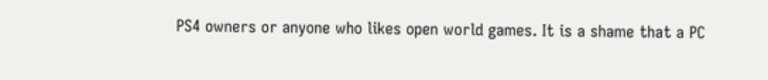PS4 owners or anyone who likes open world games. It is a shame that a PC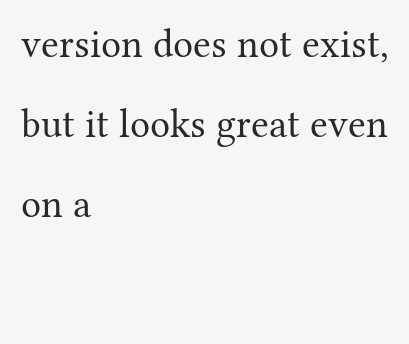version does not exist, but it looks great even on a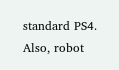standard PS4. Also, robot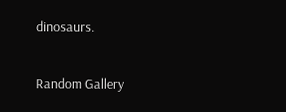dinosaurs.

Random Gallery